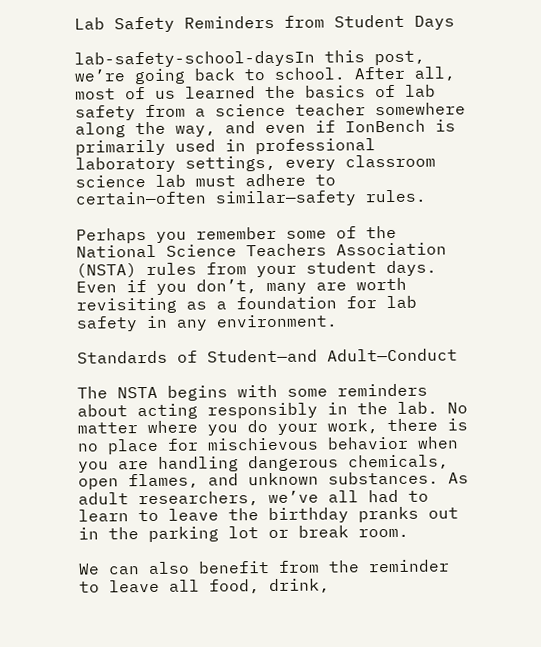Lab Safety Reminders from Student Days

lab-safety-school-daysIn this post, we’re going back to school. After all, most of us learned the basics of lab safety from a science teacher somewhere along the way, and even if IonBench is primarily used in professional laboratory settings, every classroom science lab must adhere to certain—often similar—safety rules.

Perhaps you remember some of the National Science Teachers Association (NSTA) rules from your student days. Even if you don’t, many are worth revisiting as a foundation for lab safety in any environment.

Standards of Student—and Adult—Conduct

The NSTA begins with some reminders about acting responsibly in the lab. No matter where you do your work, there is no place for mischievous behavior when you are handling dangerous chemicals, open flames, and unknown substances. As adult researchers, we’ve all had to learn to leave the birthday pranks out in the parking lot or break room.

We can also benefit from the reminder to leave all food, drink,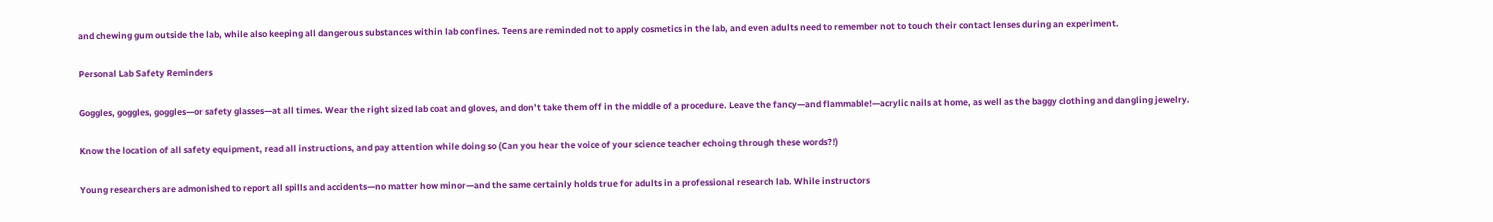and chewing gum outside the lab, while also keeping all dangerous substances within lab confines. Teens are reminded not to apply cosmetics in the lab, and even adults need to remember not to touch their contact lenses during an experiment.

Personal Lab Safety Reminders

Goggles, goggles, goggles—or safety glasses—at all times. Wear the right sized lab coat and gloves, and don’t take them off in the middle of a procedure. Leave the fancy—and flammable!—acrylic nails at home, as well as the baggy clothing and dangling jewelry.

Know the location of all safety equipment, read all instructions, and pay attention while doing so (Can you hear the voice of your science teacher echoing through these words?!)

Young researchers are admonished to report all spills and accidents—no matter how minor—and the same certainly holds true for adults in a professional research lab. While instructors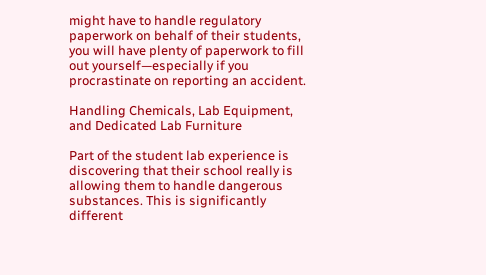might have to handle regulatory paperwork on behalf of their students, you will have plenty of paperwork to fill out yourself—especially if you procrastinate on reporting an accident.

Handling Chemicals, Lab Equipment, and Dedicated Lab Furniture

Part of the student lab experience is discovering that their school really is allowing them to handle dangerous substances. This is significantly different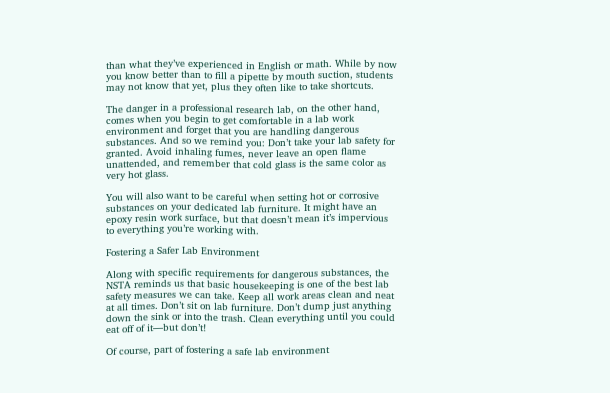than what they’ve experienced in English or math. While by now you know better than to fill a pipette by mouth suction, students may not know that yet, plus they often like to take shortcuts.

The danger in a professional research lab, on the other hand, comes when you begin to get comfortable in a lab work environment and forget that you are handling dangerous substances. And so we remind you: Don’t take your lab safety for granted. Avoid inhaling fumes, never leave an open flame unattended, and remember that cold glass is the same color as very hot glass.

You will also want to be careful when setting hot or corrosive substances on your dedicated lab furniture. It might have an epoxy resin work surface, but that doesn’t mean it’s impervious to everything you’re working with.

Fostering a Safer Lab Environment

Along with specific requirements for dangerous substances, the NSTA reminds us that basic housekeeping is one of the best lab safety measures we can take. Keep all work areas clean and neat at all times. Don’t sit on lab furniture. Don’t dump just anything down the sink or into the trash. Clean everything until you could eat off of it—but don’t!

Of course, part of fostering a safe lab environment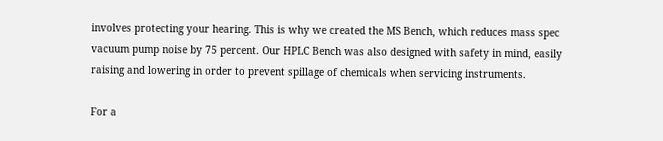involves protecting your hearing. This is why we created the MS Bench, which reduces mass spec vacuum pump noise by 75 percent. Our HPLC Bench was also designed with safety in mind, easily raising and lowering in order to prevent spillage of chemicals when servicing instruments.

For a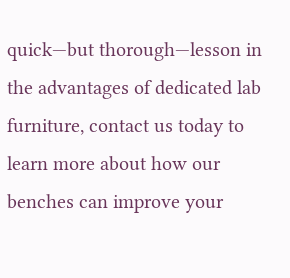quick—but thorough—lesson in the advantages of dedicated lab furniture, contact us today to learn more about how our benches can improve your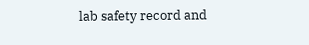lab safety record and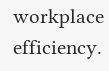workplace efficiency.